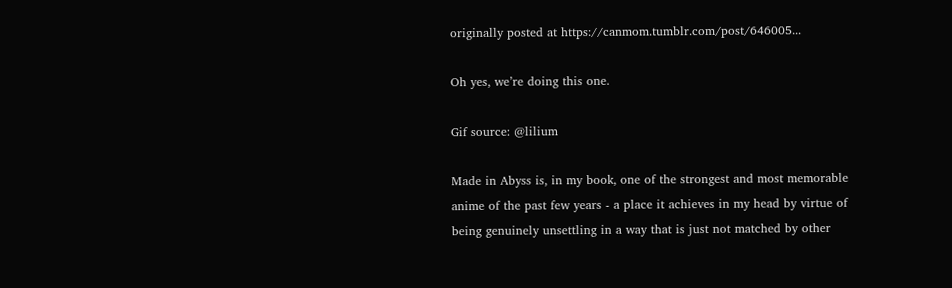originally posted at https://canmom.tumblr.com/post/646005...

Oh yes, we’re doing this one.

Gif source: @lilium

Made in Abyss is, in my book, one of the strongest and most memorable anime of the past few years - a place it achieves in my head by virtue of being genuinely unsettling in a way that is just not matched by other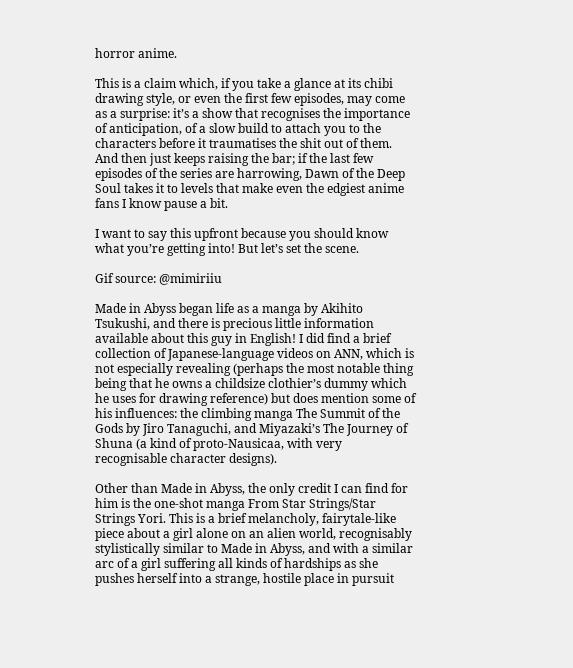horror anime.

This is a claim which, if you take a glance at its chibi drawing style, or even the first few episodes, may come as a surprise: it’s a show that recognises the importance of anticipation, of a slow build to attach you to the characters before it traumatises the shit out of them. And then just keeps raising the bar; if the last few episodes of the series are harrowing, Dawn of the Deep Soul takes it to levels that make even the edgiest anime fans I know pause a bit.

I want to say this upfront because you should know what you’re getting into! But let’s set the scene.

Gif source: @mimiriiu

Made in Abyss began life as a manga by Akihito Tsukushi, and there is precious little information available about this guy in English! I did find a brief collection of Japanese-language videos on ANN, which is not especially revealing (perhaps the most notable thing being that he owns a childsize clothier’s dummy which he uses for drawing reference) but does mention some of his influences: the climbing manga The Summit of the Gods by Jiro Tanaguchi, and Miyazaki’s The Journey of Shuna (a kind of proto-Nausicaa, with very recognisable character designs).

Other than Made in Abyss, the only credit I can find for him is the one-shot manga From Star Strings/Star Strings Yori. This is a brief melancholy, fairytale-like piece about a girl alone on an alien world, recognisably stylistically similar to Made in Abyss, and with a similar arc of a girl suffering all kinds of hardships as she pushes herself into a strange, hostile place in pursuit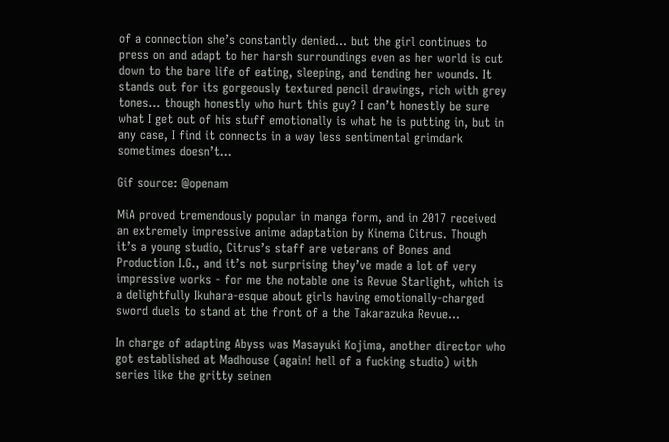of a connection she’s constantly denied… but the girl continues to press on and adapt to her harsh surroundings even as her world is cut down to the bare life of eating, sleeping, and tending her wounds. It stands out for its gorgeously textured pencil drawings, rich with grey tones… though honestly who hurt this guy? I can’t honestly be sure what I get out of his stuff emotionally is what he is putting in, but in any case, I find it connects in a way less sentimental grimdark sometimes doesn’t…

Gif source: @openam

MiA proved tremendously popular in manga form, and in 2017 received an extremely impressive anime adaptation by Kinema Citrus. Though it’s a young studio, Citrus’s staff are veterans of Bones and Production I.G., and it’s not surprising they’ve made a lot of very impressive works - for me the notable one is Revue Starlight, which is a delightfully Ikuhara-esque about girls having emotionally-charged sword duels to stand at the front of a the Takarazuka Revue…

In charge of adapting Abyss was Masayuki Kojima, another director who got established at Madhouse (again! hell of a fucking studio) with series like the gritty seinen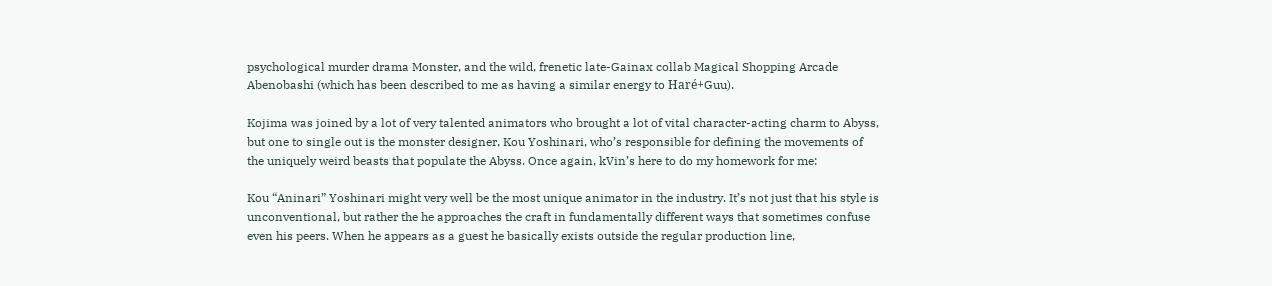psychological murder drama Monster, and the wild, frenetic late-Gainax collab Magical Shopping Arcade Abenobashi (which has been described to me as having a similar energy to Haré+Guu).

Kojima was joined by a lot of very talented animators who brought a lot of vital character-acting charm to Abyss, but one to single out is the monster designer, Kou Yoshinari, who’s responsible for defining the movements of the uniquely weird beasts that populate the Abyss. Once again, kVin’s here to do my homework for me:

Kou “Aninari” Yoshinari might very well be the most unique animator in the industry. It’s not just that his style is unconventional, but rather the he approaches the craft in fundamentally different ways that sometimes confuse even his peers. When he appears as a guest he basically exists outside the regular production line,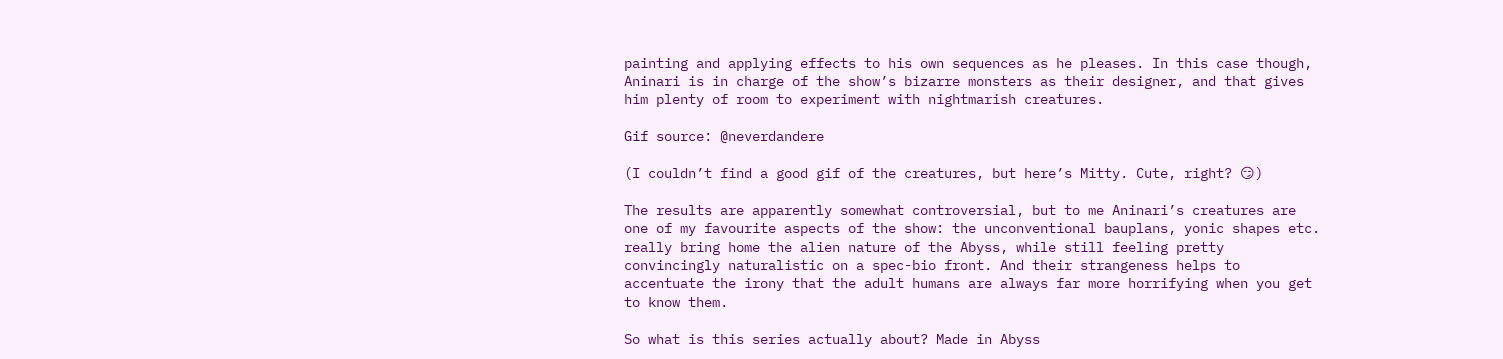painting and applying effects to his own sequences as he pleases. In this case though, Aninari is in charge of the show’s bizarre monsters as their designer, and that gives him plenty of room to experiment with nightmarish creatures.

Gif source: @neverdandere

(I couldn’t find a good gif of the creatures, but here’s Mitty. Cute, right? 😏)

The results are apparently somewhat controversial, but to me Aninari’s creatures are one of my favourite aspects of the show: the unconventional bauplans, yonic shapes etc. really bring home the alien nature of the Abyss, while still feeling pretty convincingly naturalistic on a spec-bio front. And their strangeness helps to accentuate the irony that the adult humans are always far more horrifying when you get to know them.

So what is this series actually about? Made in Abyss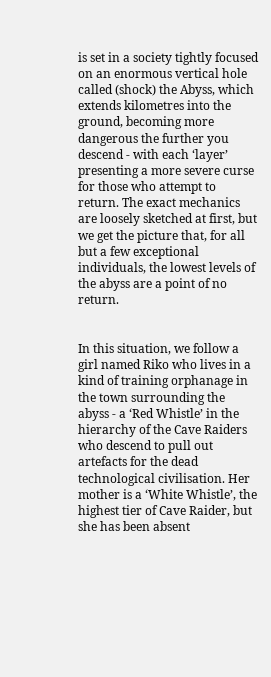is set in a society tightly focused on an enormous vertical hole called (shock) the Abyss, which extends kilometres into the ground, becoming more dangerous the further you descend - with each ‘layer’ presenting a more severe curse for those who attempt to return. The exact mechanics are loosely sketched at first, but we get the picture that, for all but a few exceptional individuals, the lowest levels of the abyss are a point of no return.


In this situation, we follow a girl named Riko who lives in a kind of training orphanage in the town surrounding the abyss - a ‘Red Whistle’ in the hierarchy of the Cave Raiders who descend to pull out artefacts for the dead technological civilisation. Her mother is a ‘White Whistle’, the highest tier of Cave Raider, but she has been absent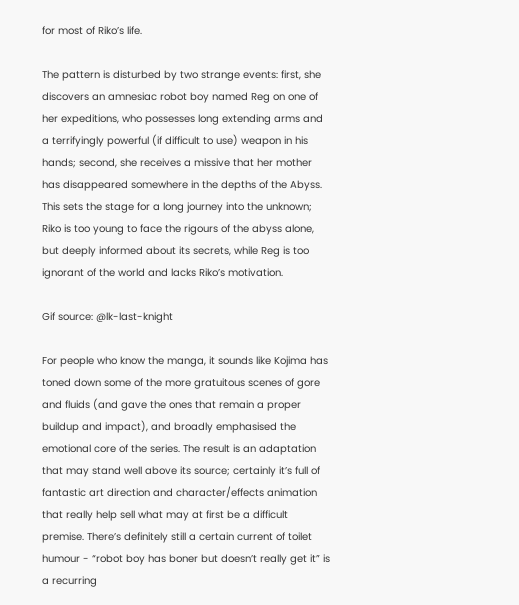for most of Riko’s life.

The pattern is disturbed by two strange events: first, she discovers an amnesiac robot boy named Reg on one of her expeditions, who possesses long extending arms and a terrifyingly powerful (if difficult to use) weapon in his hands; second, she receives a missive that her mother has disappeared somewhere in the depths of the Abyss. This sets the stage for a long journey into the unknown; Riko is too young to face the rigours of the abyss alone, but deeply informed about its secrets, while Reg is too ignorant of the world and lacks Riko’s motivation.

Gif source: @lk-last-knight

For people who know the manga, it sounds like Kojima has toned down some of the more gratuitous scenes of gore and fluids (and gave the ones that remain a proper buildup and impact), and broadly emphasised the emotional core of the series. The result is an adaptation that may stand well above its source; certainly it’s full of fantastic art direction and character/effects animation that really help sell what may at first be a difficult premise. There’s definitely still a certain current of toilet humour - “robot boy has boner but doesn’t really get it” is a recurring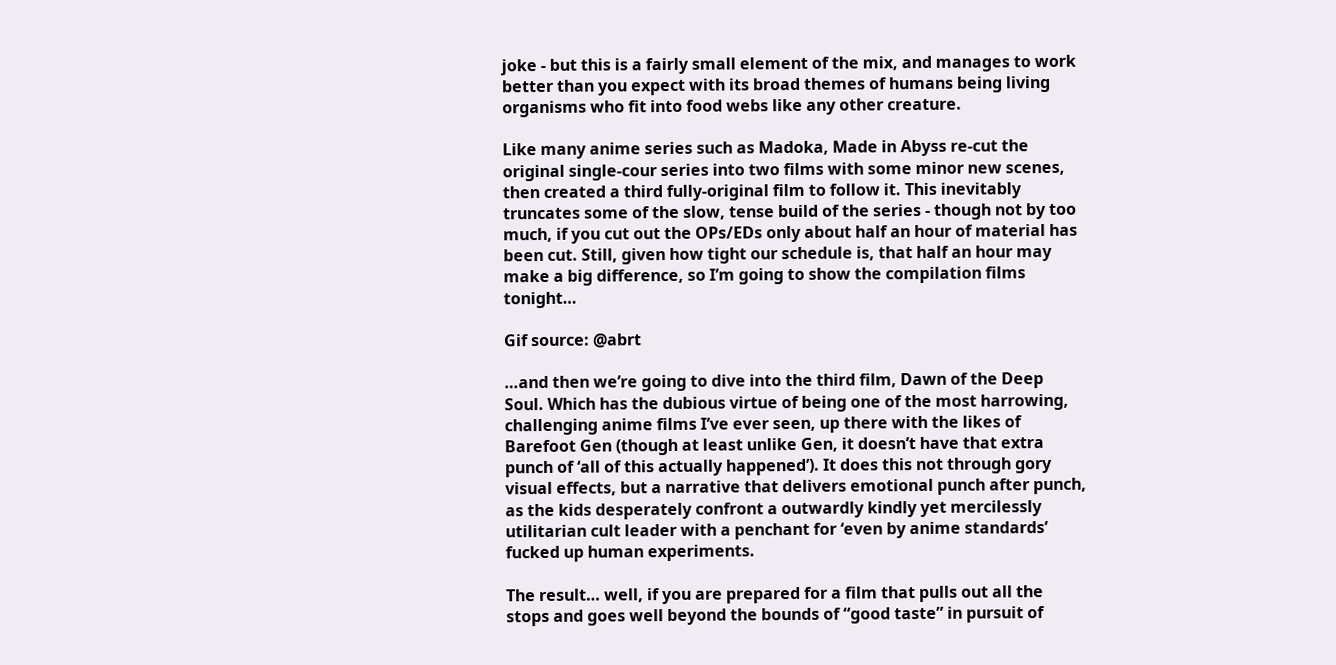joke - but this is a fairly small element of the mix, and manages to work better than you expect with its broad themes of humans being living organisms who fit into food webs like any other creature.

Like many anime series such as Madoka, Made in Abyss re-cut the original single-cour series into two films with some minor new scenes, then created a third fully-original film to follow it. This inevitably truncates some of the slow, tense build of the series - though not by too much, if you cut out the OPs/EDs only about half an hour of material has been cut. Still, given how tight our schedule is, that half an hour may make a big difference, so I’m going to show the compilation films tonight…

Gif source: @abrt

…and then we’re going to dive into the third film, Dawn of the Deep Soul. Which has the dubious virtue of being one of the most harrowing, challenging anime films I’ve ever seen, up there with the likes of Barefoot Gen (though at least unlike Gen, it doesn’t have that extra punch of ‘all of this actually happened’). It does this not through gory visual effects, but a narrative that delivers emotional punch after punch, as the kids desperately confront a outwardly kindly yet mercilessly utilitarian cult leader with a penchant for ‘even by anime standards’ fucked up human experiments.

The result… well, if you are prepared for a film that pulls out all the stops and goes well beyond the bounds of “good taste” in pursuit of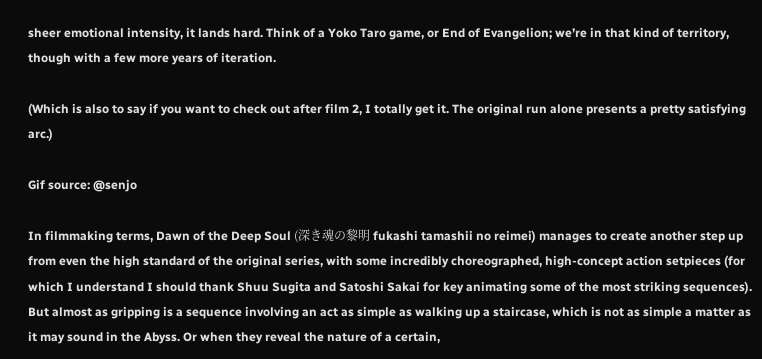sheer emotional intensity, it lands hard. Think of a Yoko Taro game, or End of Evangelion; we’re in that kind of territory, though with a few more years of iteration.

(Which is also to say if you want to check out after film 2, I totally get it. The original run alone presents a pretty satisfying arc.)

Gif source: @senjo

In filmmaking terms, Dawn of the Deep Soul (深き魂の黎明 fukashi tamashii no reimei) manages to create another step up from even the high standard of the original series, with some incredibly choreographed, high-concept action setpieces (for which I understand I should thank Shuu Sugita and Satoshi Sakai for key animating some of the most striking sequences). But almost as gripping is a sequence involving an act as simple as walking up a staircase, which is not as simple a matter as it may sound in the Abyss. Or when they reveal the nature of a certain,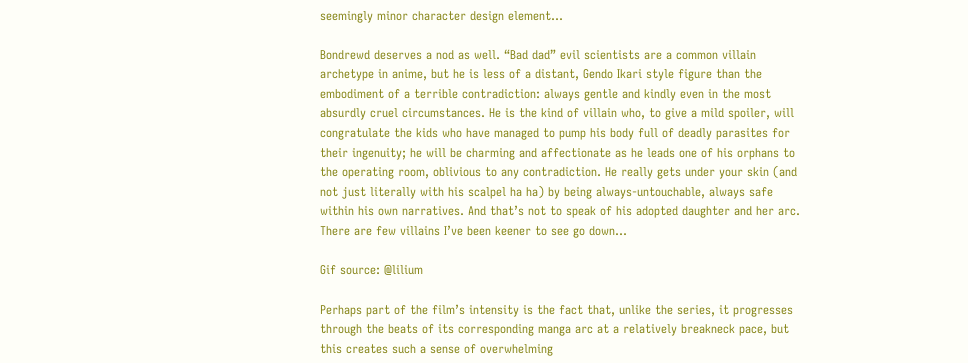seemingly minor character design element…

Bondrewd deserves a nod as well. “Bad dad” evil scientists are a common villain archetype in anime, but he is less of a distant, Gendo Ikari style figure than the embodiment of a terrible contradiction: always gentle and kindly even in the most absurdly cruel circumstances. He is the kind of villain who, to give a mild spoiler, will congratulate the kids who have managed to pump his body full of deadly parasites for their ingenuity; he will be charming and affectionate as he leads one of his orphans to the operating room, oblivious to any contradiction. He really gets under your skin (and not just literally with his scalpel ha ha) by being always-untouchable, always safe within his own narratives. And that’s not to speak of his adopted daughter and her arc. There are few villains I’ve been keener to see go down…

Gif source: @lilium

Perhaps part of the film’s intensity is the fact that, unlike the series, it progresses through the beats of its corresponding manga arc at a relatively breakneck pace, but this creates such a sense of overwhelming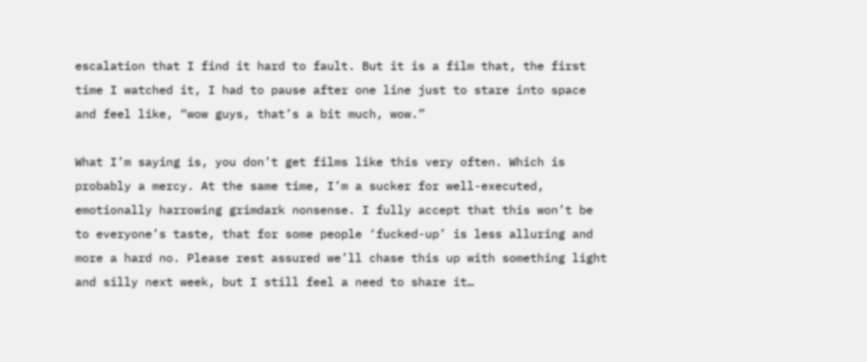escalation that I find it hard to fault. But it is a film that, the first time I watched it, I had to pause after one line just to stare into space and feel like, “wow guys, that’s a bit much, wow.”

What I’m saying is, you don’t get films like this very often. Which is probably a mercy. At the same time, I’m a sucker for well-executed, emotionally harrowing grimdark nonsense. I fully accept that this won’t be to everyone’s taste, that for some people ‘fucked-up’ is less alluring and more a hard no. Please rest assured we’ll chase this up with something light and silly next week, but I still feel a need to share it…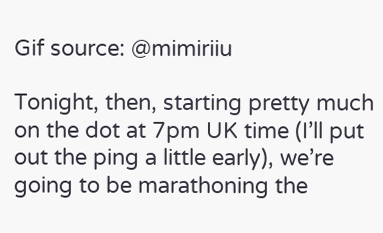Gif source: @mimiriiu

Tonight, then, starting pretty much on the dot at 7pm UK time (I’ll put out the ping a little early), we’re going to be marathoning the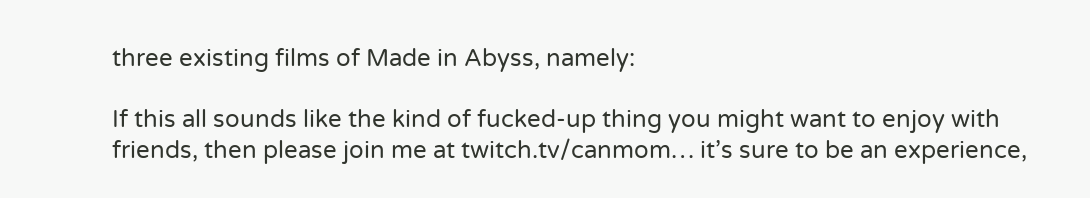three existing films of Made in Abyss, namely:

If this all sounds like the kind of fucked-up thing you might want to enjoy with friends, then please join me at twitch.tv/canmom… it’s sure to be an experience,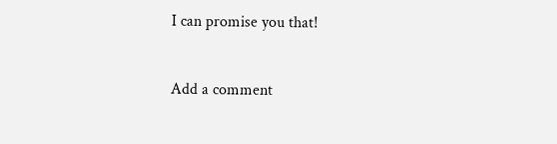I can promise you that!


Add a comment